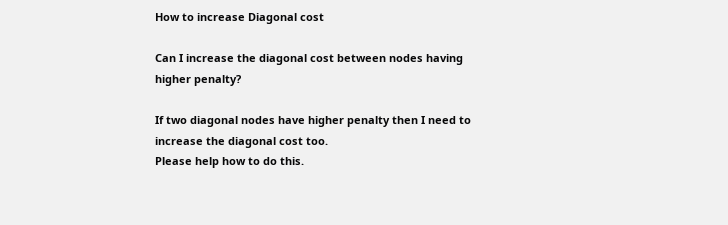How to increase Diagonal cost

Can I increase the diagonal cost between nodes having higher penalty?

If two diagonal nodes have higher penalty then I need to increase the diagonal cost too.
Please help how to do this.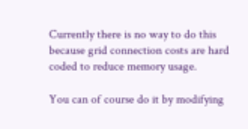Currently there is no way to do this because grid connection costs are hard coded to reduce memory usage.

You can of course do it by modifying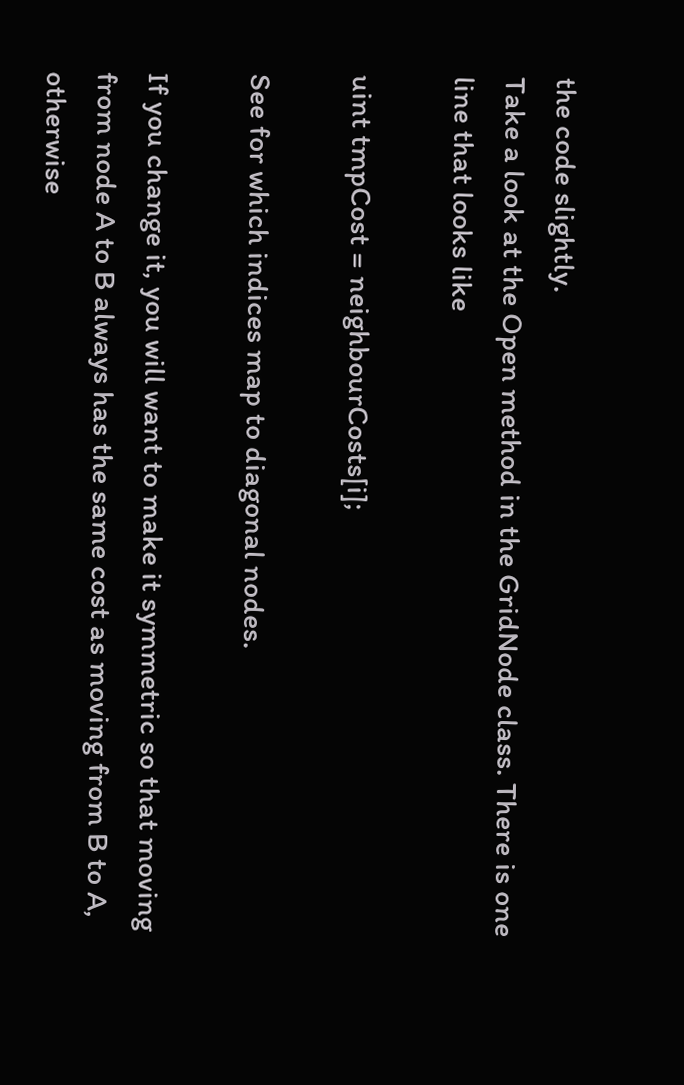the code slightly.
Take a look at the Open method in the GridNode class. There is one line that looks like

uint tmpCost = neighbourCosts[i];

See for which indices map to diagonal nodes.

If you change it, you will want to make it symmetric so that moving from node A to B always has the same cost as moving from B to A, otherwise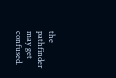the pathfinder may get confused.